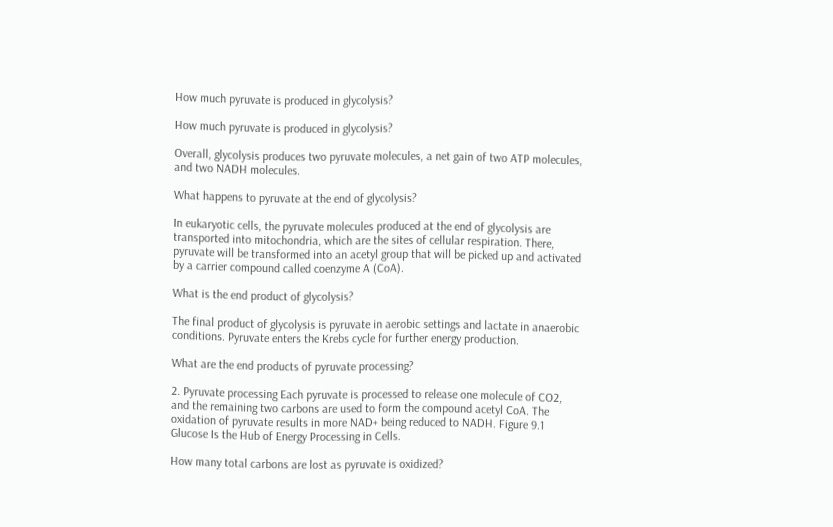How much pyruvate is produced in glycolysis?

How much pyruvate is produced in glycolysis?

Overall, glycolysis produces two pyruvate molecules, a net gain of two ATP molecules, and two NADH molecules.

What happens to pyruvate at the end of glycolysis?

In eukaryotic cells, the pyruvate molecules produced at the end of glycolysis are transported into mitochondria, which are the sites of cellular respiration. There, pyruvate will be transformed into an acetyl group that will be picked up and activated by a carrier compound called coenzyme A (CoA).

What is the end product of glycolysis?

The final product of glycolysis is pyruvate in aerobic settings and lactate in anaerobic conditions. Pyruvate enters the Krebs cycle for further energy production.

What are the end products of pyruvate processing?

2. Pyruvate processing Each pyruvate is processed to release one molecule of CO2, and the remaining two carbons are used to form the compound acetyl CoA. The oxidation of pyruvate results in more NAD+ being reduced to NADH. Figure 9.1 Glucose Is the Hub of Energy Processing in Cells.

How many total carbons are lost as pyruvate is oxidized?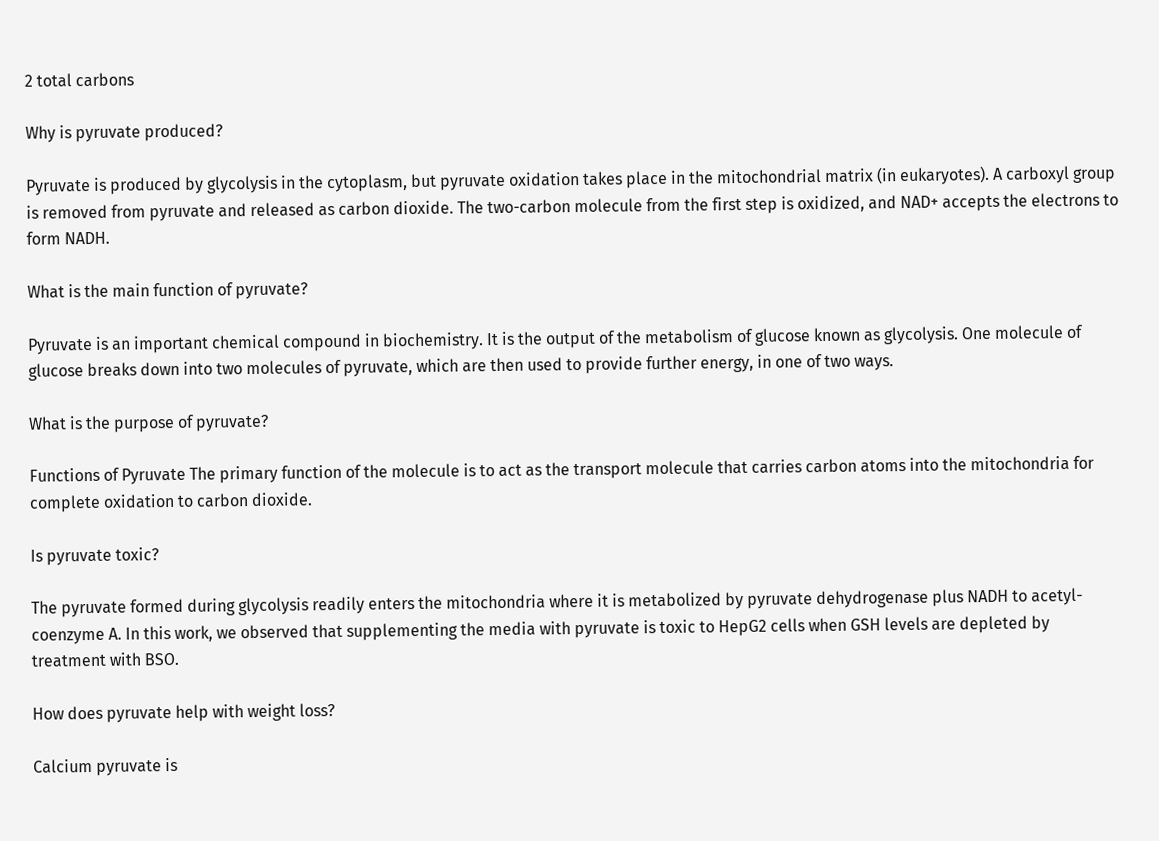2 total carbons

Why is pyruvate produced?

Pyruvate is produced by glycolysis in the cytoplasm, but pyruvate oxidation takes place in the mitochondrial matrix (in eukaryotes). A carboxyl group is removed from pyruvate and released as carbon dioxide. The two-carbon molecule from the first step is oxidized, and NAD+ accepts the electrons to form NADH.

What is the main function of pyruvate?

Pyruvate is an important chemical compound in biochemistry. It is the output of the metabolism of glucose known as glycolysis. One molecule of glucose breaks down into two molecules of pyruvate, which are then used to provide further energy, in one of two ways.

What is the purpose of pyruvate?

Functions of Pyruvate The primary function of the molecule is to act as the transport molecule that carries carbon atoms into the mitochondria for complete oxidation to carbon dioxide.

Is pyruvate toxic?

The pyruvate formed during glycolysis readily enters the mitochondria where it is metabolized by pyruvate dehydrogenase plus NADH to acetyl-coenzyme A. In this work, we observed that supplementing the media with pyruvate is toxic to HepG2 cells when GSH levels are depleted by treatment with BSO.

How does pyruvate help with weight loss?

Calcium pyruvate is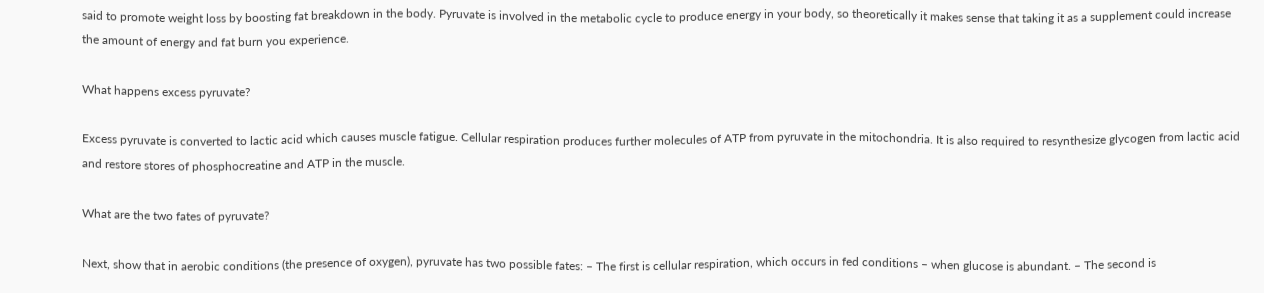said to promote weight loss by boosting fat breakdown in the body. Pyruvate is involved in the metabolic cycle to produce energy in your body, so theoretically it makes sense that taking it as a supplement could increase the amount of energy and fat burn you experience.

What happens excess pyruvate?

Excess pyruvate is converted to lactic acid which causes muscle fatigue. Cellular respiration produces further molecules of ATP from pyruvate in the mitochondria. It is also required to resynthesize glycogen from lactic acid and restore stores of phosphocreatine and ATP in the muscle.

What are the two fates of pyruvate?

Next, show that in aerobic conditions (the presence of oxygen), pyruvate has two possible fates: – The first is cellular respiration, which occurs in fed conditions – when glucose is abundant. – The second is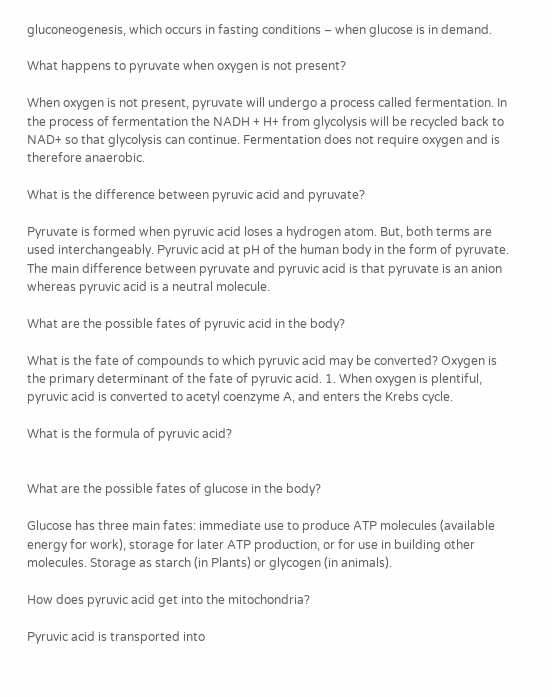gluconeogenesis, which occurs in fasting conditions – when glucose is in demand.

What happens to pyruvate when oxygen is not present?

When oxygen is not present, pyruvate will undergo a process called fermentation. In the process of fermentation the NADH + H+ from glycolysis will be recycled back to NAD+ so that glycolysis can continue. Fermentation does not require oxygen and is therefore anaerobic.

What is the difference between pyruvic acid and pyruvate?

Pyruvate is formed when pyruvic acid loses a hydrogen atom. But, both terms are used interchangeably. Pyruvic acid at pH of the human body in the form of pyruvate. The main difference between pyruvate and pyruvic acid is that pyruvate is an anion whereas pyruvic acid is a neutral molecule.

What are the possible fates of pyruvic acid in the body?

What is the fate of compounds to which pyruvic acid may be converted? Oxygen is the primary determinant of the fate of pyruvic acid. 1. When oxygen is plentiful, pyruvic acid is converted to acetyl coenzyme A, and enters the Krebs cycle.

What is the formula of pyruvic acid?


What are the possible fates of glucose in the body?

Glucose has three main fates: immediate use to produce ATP molecules (available energy for work), storage for later ATP production, or for use in building other molecules. Storage as starch (in Plants) or glycogen (in animals).

How does pyruvic acid get into the mitochondria?

Pyruvic acid is transported into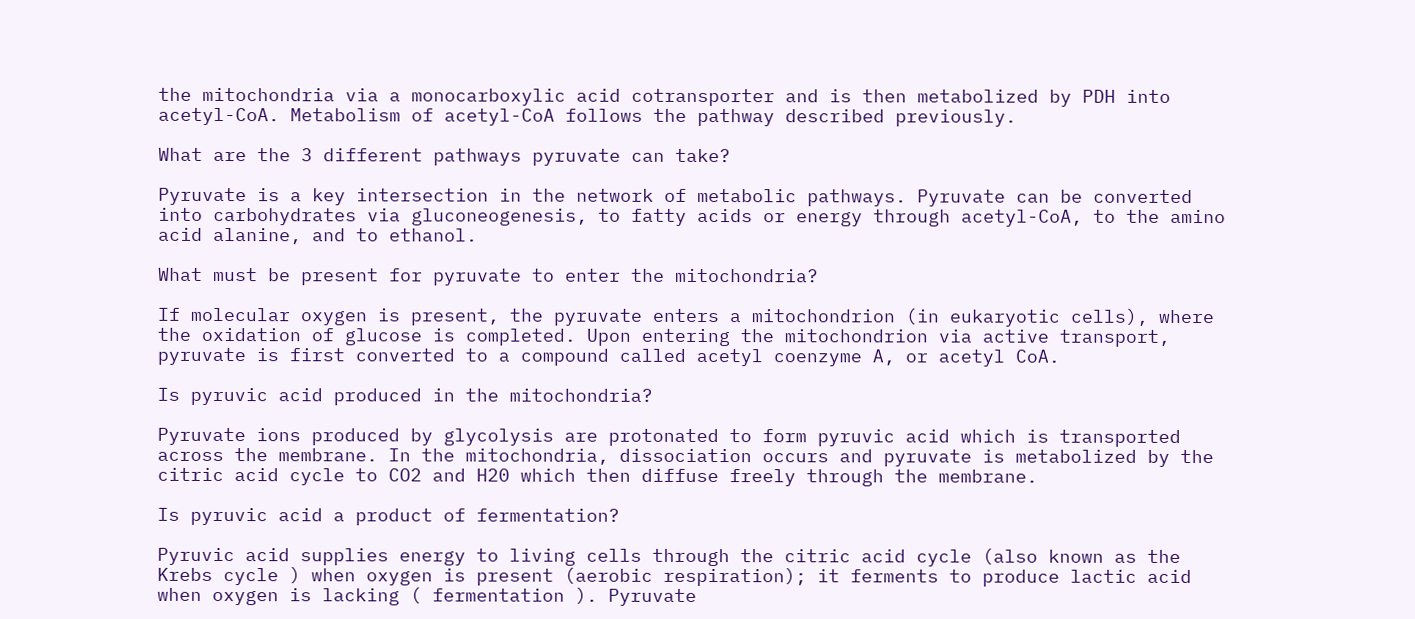the mitochondria via a monocarboxylic acid cotransporter and is then metabolized by PDH into acetyl-CoA. Metabolism of acetyl-CoA follows the pathway described previously.

What are the 3 different pathways pyruvate can take?

Pyruvate is a key intersection in the network of metabolic pathways. Pyruvate can be converted into carbohydrates via gluconeogenesis, to fatty acids or energy through acetyl-CoA, to the amino acid alanine, and to ethanol.

What must be present for pyruvate to enter the mitochondria?

If molecular oxygen is present, the pyruvate enters a mitochondrion (in eukaryotic cells), where the oxidation of glucose is completed. Upon entering the mitochondrion via active transport, pyruvate is first converted to a compound called acetyl coenzyme A, or acetyl CoA.

Is pyruvic acid produced in the mitochondria?

Pyruvate ions produced by glycolysis are protonated to form pyruvic acid which is transported across the membrane. In the mitochondria, dissociation occurs and pyruvate is metabolized by the citric acid cycle to CO2 and H20 which then diffuse freely through the membrane.

Is pyruvic acid a product of fermentation?

Pyruvic acid supplies energy to living cells through the citric acid cycle (also known as the Krebs cycle ) when oxygen is present (aerobic respiration); it ferments to produce lactic acid when oxygen is lacking ( fermentation ). Pyruvate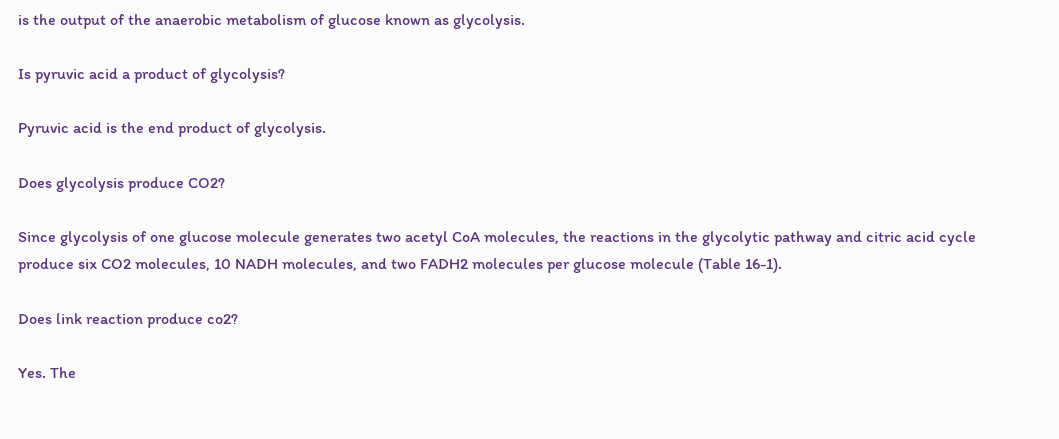is the output of the anaerobic metabolism of glucose known as glycolysis.

Is pyruvic acid a product of glycolysis?

Pyruvic acid is the end product of glycolysis.

Does glycolysis produce CO2?

Since glycolysis of one glucose molecule generates two acetyl CoA molecules, the reactions in the glycolytic pathway and citric acid cycle produce six CO2 molecules, 10 NADH molecules, and two FADH2 molecules per glucose molecule (Table 16-1).

Does link reaction produce co2?

Yes. The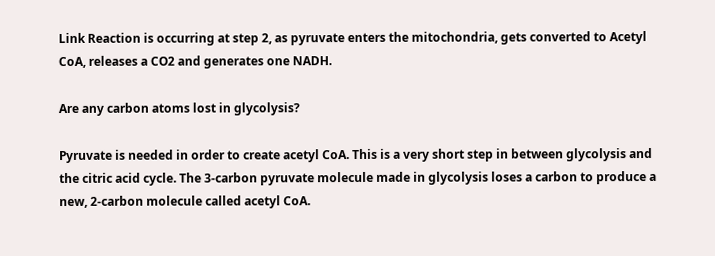Link Reaction is occurring at step 2, as pyruvate enters the mitochondria, gets converted to Acetyl CoA, releases a CO2 and generates one NADH.

Are any carbon atoms lost in glycolysis?

Pyruvate is needed in order to create acetyl CoA. This is a very short step in between glycolysis and the citric acid cycle. The 3-carbon pyruvate molecule made in glycolysis loses a carbon to produce a new, 2-carbon molecule called acetyl CoA.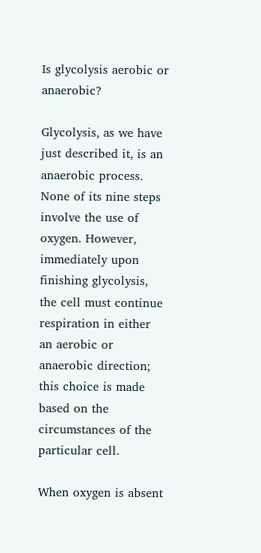Is glycolysis aerobic or anaerobic?

Glycolysis, as we have just described it, is an anaerobic process. None of its nine steps involve the use of oxygen. However, immediately upon finishing glycolysis, the cell must continue respiration in either an aerobic or anaerobic direction; this choice is made based on the circumstances of the particular cell.

When oxygen is absent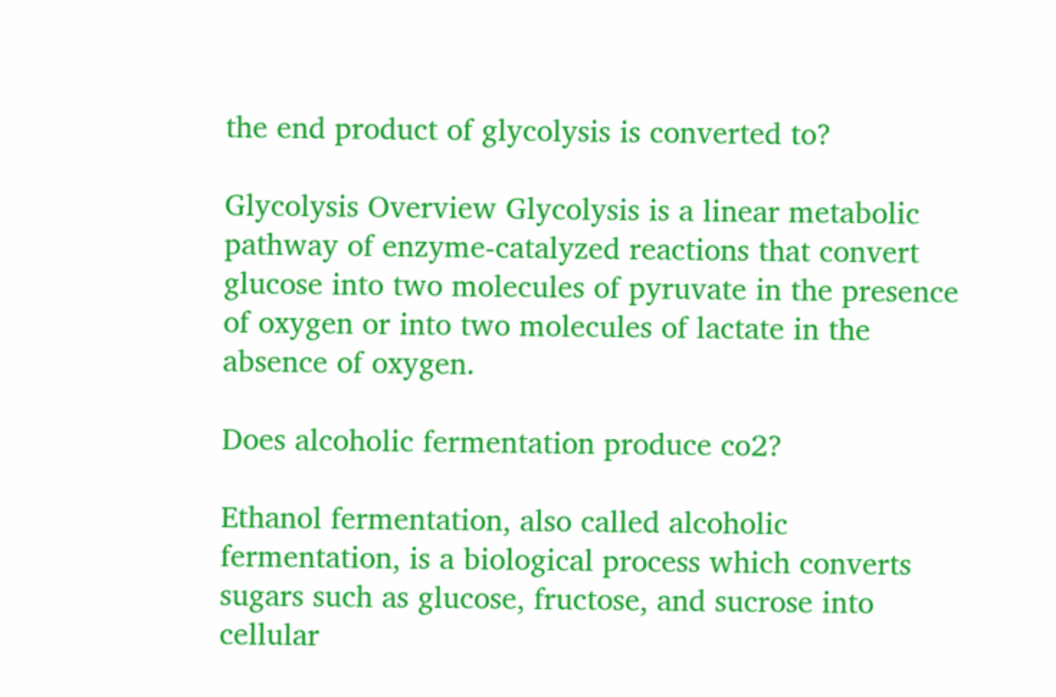the end product of glycolysis is converted to?

Glycolysis Overview Glycolysis is a linear metabolic pathway of enzyme-catalyzed reactions that convert glucose into two molecules of pyruvate in the presence of oxygen or into two molecules of lactate in the absence of oxygen.

Does alcoholic fermentation produce co2?

Ethanol fermentation, also called alcoholic fermentation, is a biological process which converts sugars such as glucose, fructose, and sucrose into cellular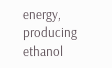energy, producing ethanol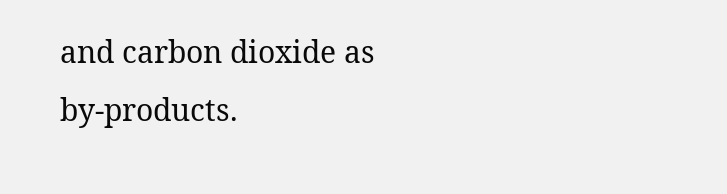and carbon dioxide as by-products.